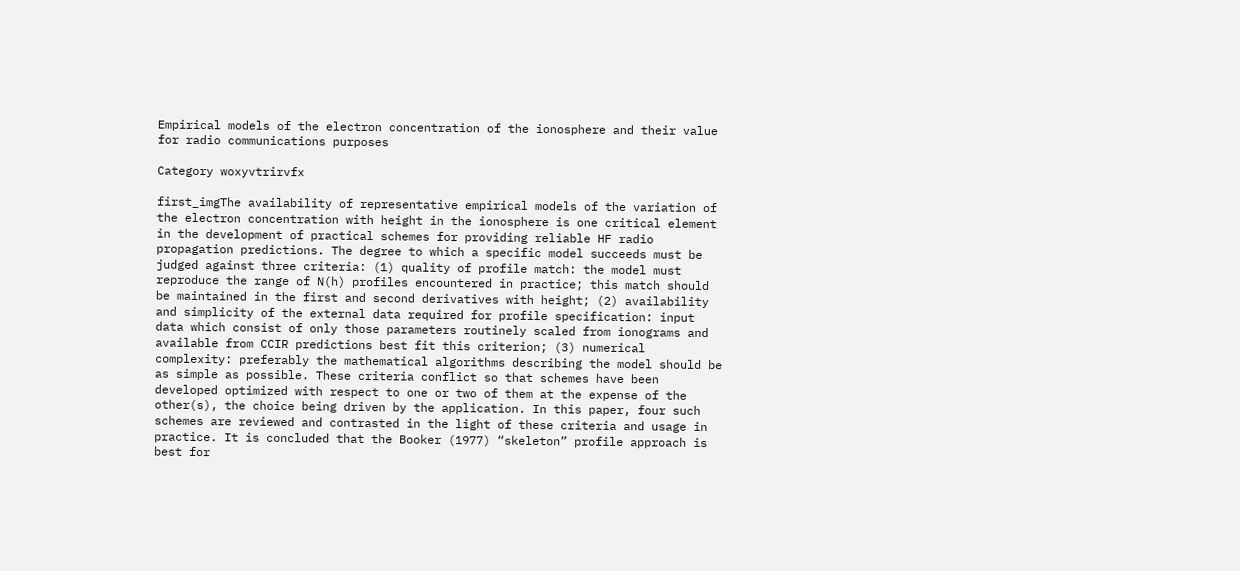Empirical models of the electron concentration of the ionosphere and their value for radio communications purposes

Category woxyvtrirvfx

first_imgThe availability of representative empirical models of the variation of the electron concentration with height in the ionosphere is one critical element in the development of practical schemes for providing reliable HF radio propagation predictions. The degree to which a specific model succeeds must be judged against three criteria: (1) quality of profile match: the model must reproduce the range of N(h) profiles encountered in practice; this match should be maintained in the first and second derivatives with height; (2) availability and simplicity of the external data required for profile specification: input data which consist of only those parameters routinely scaled from ionograms and available from CCIR predictions best fit this criterion; (3) numerical complexity: preferably the mathematical algorithms describing the model should be as simple as possible. These criteria conflict so that schemes have been developed optimized with respect to one or two of them at the expense of the other(s), the choice being driven by the application. In this paper, four such schemes are reviewed and contrasted in the light of these criteria and usage in practice. It is concluded that the Booker (1977) “skeleton” profile approach is best for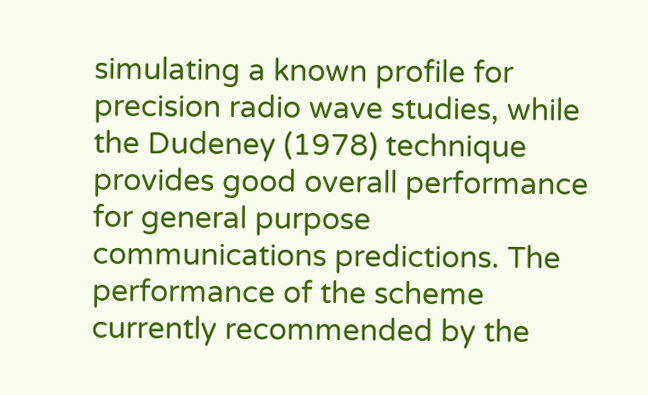simulating a known profile for precision radio wave studies, while the Dudeney (1978) technique provides good overall performance for general purpose communications predictions. The performance of the scheme currently recommended by the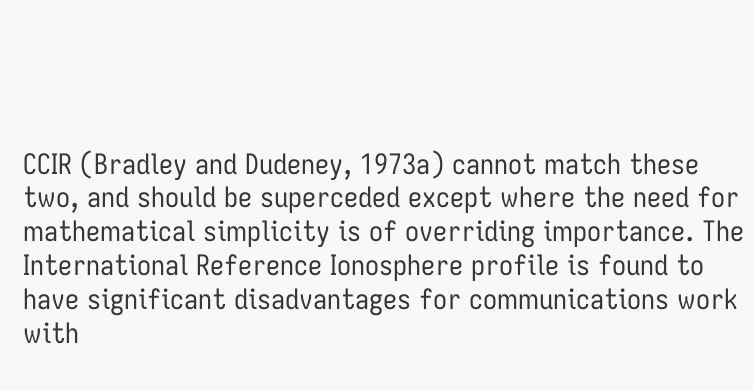CCIR (Bradley and Dudeney, 1973a) cannot match these two, and should be superceded except where the need for mathematical simplicity is of overriding importance. The International Reference Ionosphere profile is found to have significant disadvantages for communications work with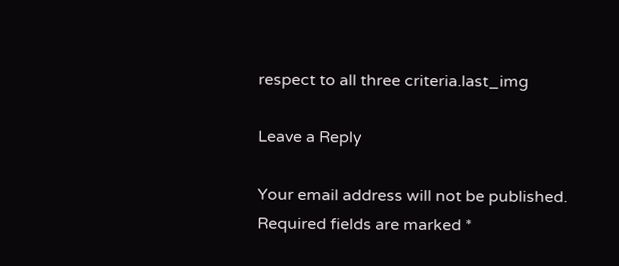respect to all three criteria.last_img

Leave a Reply

Your email address will not be published. Required fields are marked *